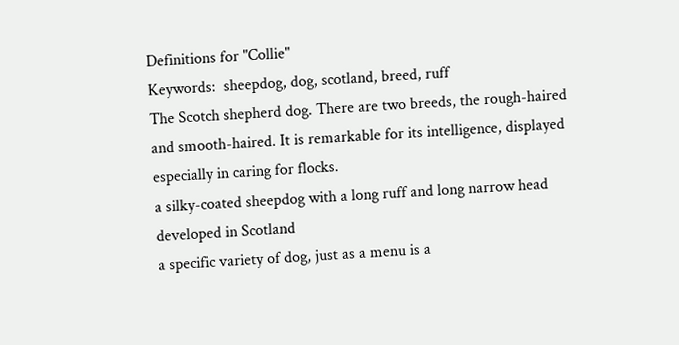Definitions for "Collie"
Keywords:  sheepdog, dog, scotland, breed, ruff
The Scotch shepherd dog. There are two breeds, the rough-haired and smooth-haired. It is remarkable for its intelligence, displayed especially in caring for flocks.
a silky-coated sheepdog with a long ruff and long narrow head developed in Scotland
a specific variety of dog, just as a menu is a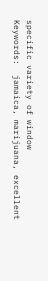specific variety of window
Keywords:  jamaica, marijuana, excellent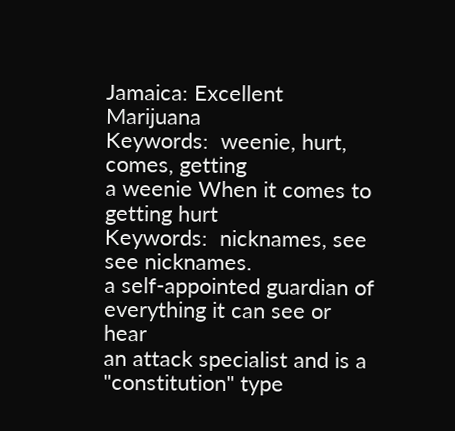Jamaica: Excellent Marijuana
Keywords:  weenie, hurt, comes, getting
a weenie When it comes to getting hurt
Keywords:  nicknames, see
see nicknames.
a self-appointed guardian of everything it can see or hear
an attack specialist and is a "constitution" type